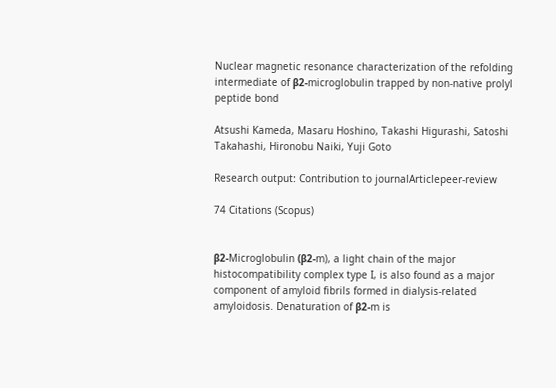Nuclear magnetic resonance characterization of the refolding intermediate of β2-microglobulin trapped by non-native prolyl peptide bond

Atsushi Kameda, Masaru Hoshino, Takashi Higurashi, Satoshi Takahashi, Hironobu Naiki, Yuji Goto

Research output: Contribution to journalArticlepeer-review

74 Citations (Scopus)


β2-Microglobulin (β2-m), a light chain of the major histocompatibility complex type I, is also found as a major component of amyloid fibrils formed in dialysis-related amyloidosis. Denaturation of β2-m is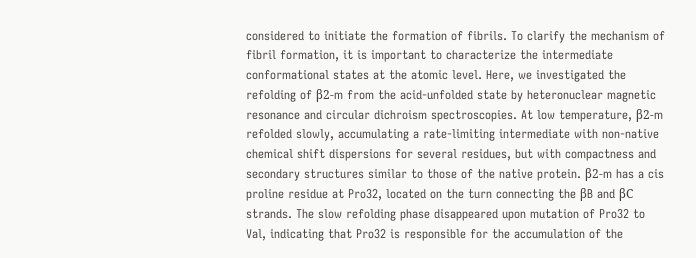considered to initiate the formation of fibrils. To clarify the mechanism of fibril formation, it is important to characterize the intermediate conformational states at the atomic level. Here, we investigated the refolding of β2-m from the acid-unfolded state by heteronuclear magnetic resonance and circular dichroism spectroscopies. At low temperature, β2-m refolded slowly, accumulating a rate-limiting intermediate with non-native chemical shift dispersions for several residues, but with compactness and secondary structures similar to those of the native protein. β2-m has a cis proline residue at Pro32, located on the turn connecting the βB and βC strands. The slow refolding phase disappeared upon mutation of Pro32 to Val, indicating that Pro32 is responsible for the accumulation of the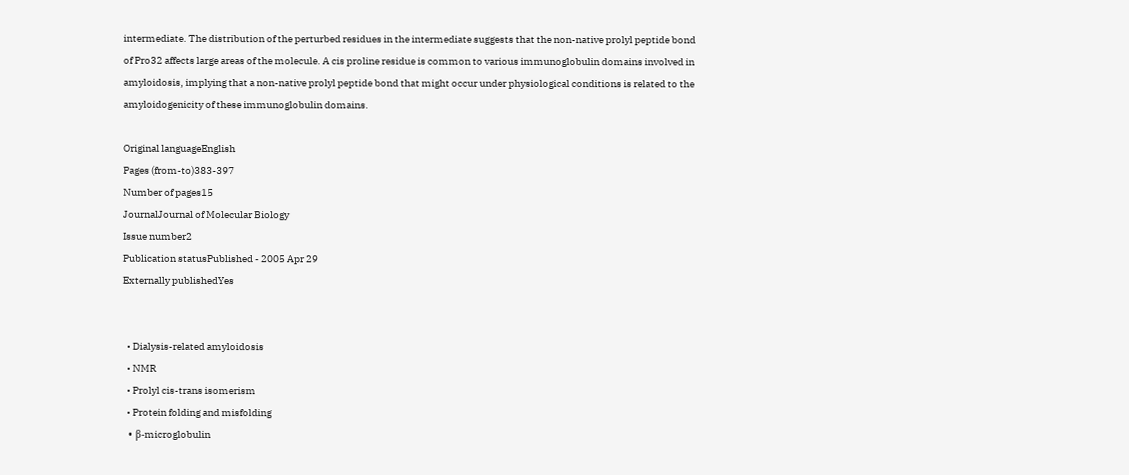intermediate. The distribution of the perturbed residues in the intermediate suggests that the non-native prolyl peptide bond of Pro32 affects large areas of the molecule. A cis proline residue is common to various immunoglobulin domains involved in amyloidosis, implying that a non-native prolyl peptide bond that might occur under physiological conditions is related to the amyloidogenicity of these immunoglobulin domains.

Original languageEnglish
Pages (from-to)383-397
Number of pages15
JournalJournal of Molecular Biology
Issue number2
Publication statusPublished - 2005 Apr 29
Externally publishedYes


  • Dialysis-related amyloidosis
  • NMR
  • Prolyl cis-trans isomerism
  • Protein folding and misfolding
  • β-microglobulin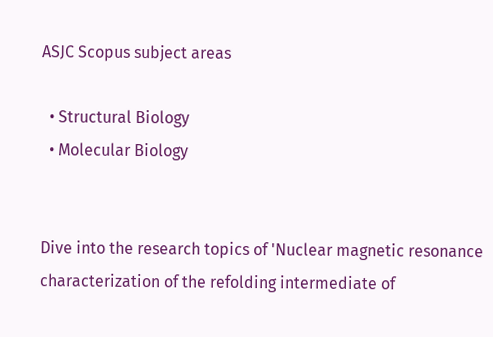ASJC Scopus subject areas

  • Structural Biology
  • Molecular Biology


Dive into the research topics of 'Nuclear magnetic resonance characterization of the refolding intermediate of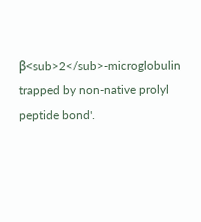β<sub>2</sub>-microglobulin trapped by non-native prolyl peptide bond'.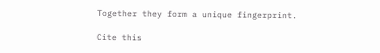Together they form a unique fingerprint.

Cite this